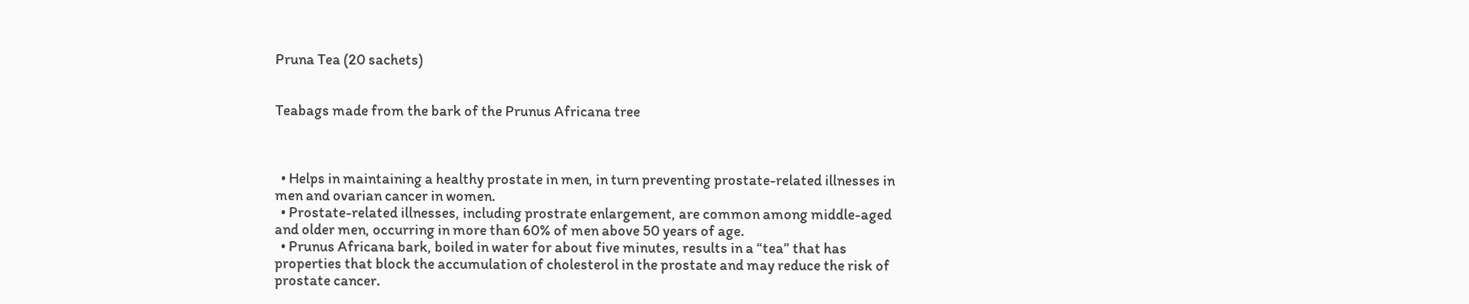Pruna Tea (20 sachets)


Teabags made from the bark of the Prunus Africana tree



  • Helps in maintaining a healthy prostate in men, in turn preventing prostate-related illnesses in men and ovarian cancer in women.
  • Prostate-related illnesses, including prostrate enlargement, are common among middle-aged and older men, occurring in more than 60% of men above 50 years of age.
  • Prunus Africana bark, boiled in water for about five minutes, results in a “tea” that has properties that block the accumulation of cholesterol in the prostate and may reduce the risk of prostate cancer.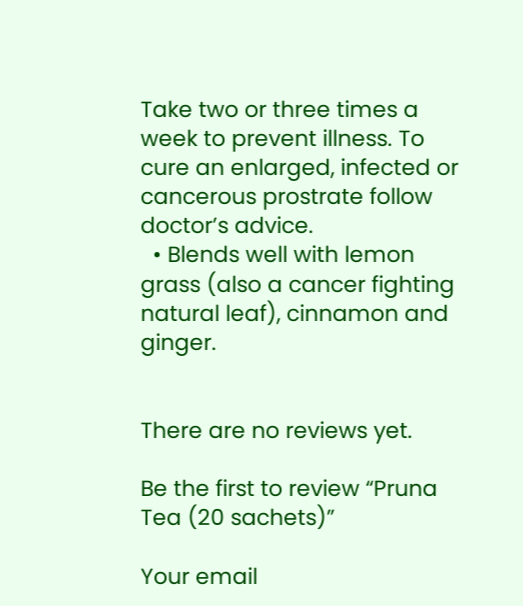Take two or three times a week to prevent illness. To cure an enlarged, infected or cancerous prostrate follow doctor’s advice.
  • Blends well with lemon grass (also a cancer fighting natural leaf), cinnamon and ginger.


There are no reviews yet.

Be the first to review “Pruna Tea (20 sachets)”

Your email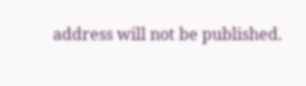address will not be published.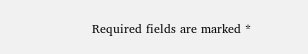Required fields are marked *